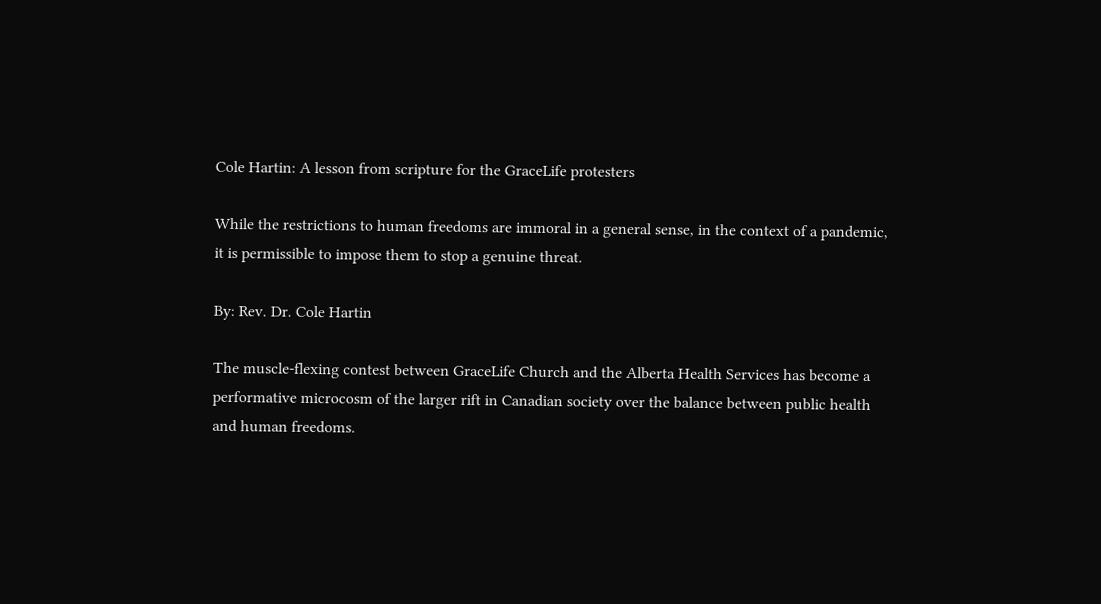Cole Hartin: A lesson from scripture for the GraceLife protesters

While the restrictions to human freedoms are immoral in a general sense, in the context of a pandemic, it is permissible to impose them to stop a genuine threat.

By: Rev. Dr. Cole Hartin

The muscle-flexing contest between GraceLife Church and the Alberta Health Services has become a performative microcosm of the larger rift in Canadian society over the balance between public health and human freedoms.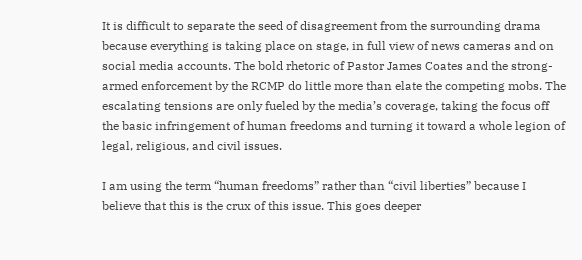It is difficult to separate the seed of disagreement from the surrounding drama because everything is taking place on stage, in full view of news cameras and on social media accounts. The bold rhetoric of Pastor James Coates and the strong-armed enforcement by the RCMP do little more than elate the competing mobs. The escalating tensions are only fueled by the media’s coverage, taking the focus off the basic infringement of human freedoms and turning it toward a whole legion of legal, religious, and civil issues.

I am using the term “human freedoms” rather than “civil liberties” because I believe that this is the crux of this issue. This goes deeper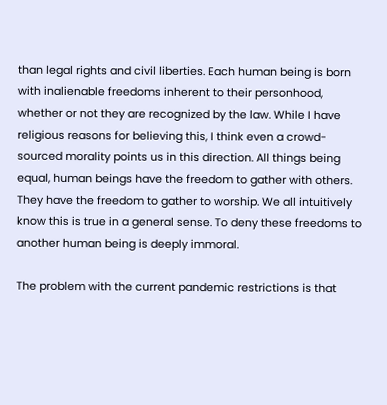than legal rights and civil liberties. Each human being is born with inalienable freedoms inherent to their personhood, whether or not they are recognized by the law. While I have religious reasons for believing this, I think even a crowd-sourced morality points us in this direction. All things being equal, human beings have the freedom to gather with others. They have the freedom to gather to worship. We all intuitively know this is true in a general sense. To deny these freedoms to another human being is deeply immoral.

The problem with the current pandemic restrictions is that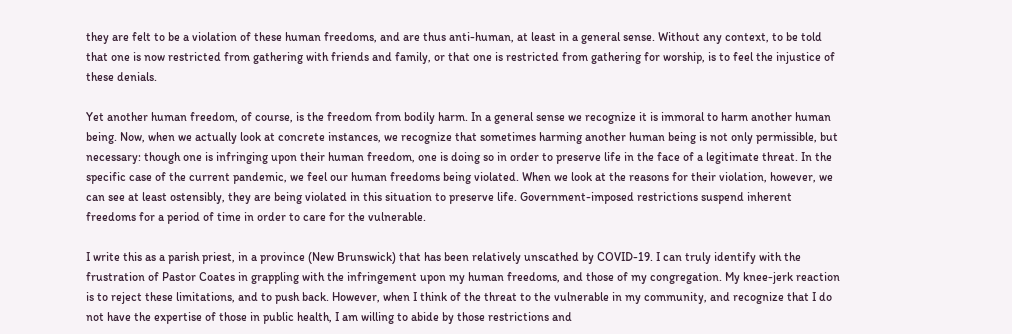they are felt to be a violation of these human freedoms, and are thus anti-human, at least in a general sense. Without any context, to be told that one is now restricted from gathering with friends and family, or that one is restricted from gathering for worship, is to feel the injustice of these denials.

Yet another human freedom, of course, is the freedom from bodily harm. In a general sense we recognize it is immoral to harm another human being. Now, when we actually look at concrete instances, we recognize that sometimes harming another human being is not only permissible, but necessary: though one is infringing upon their human freedom, one is doing so in order to preserve life in the face of a legitimate threat. In the specific case of the current pandemic, we feel our human freedoms being violated. When we look at the reasons for their violation, however, we can see at least ostensibly, they are being violated in this situation to preserve life. Government-imposed restrictions suspend inherent freedoms for a period of time in order to care for the vulnerable.

I write this as a parish priest, in a province (New Brunswick) that has been relatively unscathed by COVID-19. I can truly identify with the frustration of Pastor Coates in grappling with the infringement upon my human freedoms, and those of my congregation. My knee-jerk reaction is to reject these limitations, and to push back. However, when I think of the threat to the vulnerable in my community, and recognize that I do not have the expertise of those in public health, I am willing to abide by those restrictions and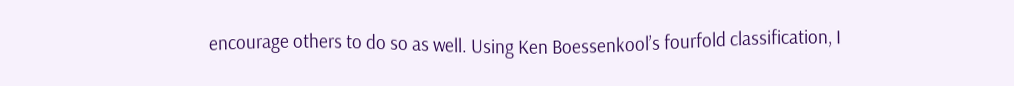encourage others to do so as well. Using Ken Boessenkool’s fourfold classification, I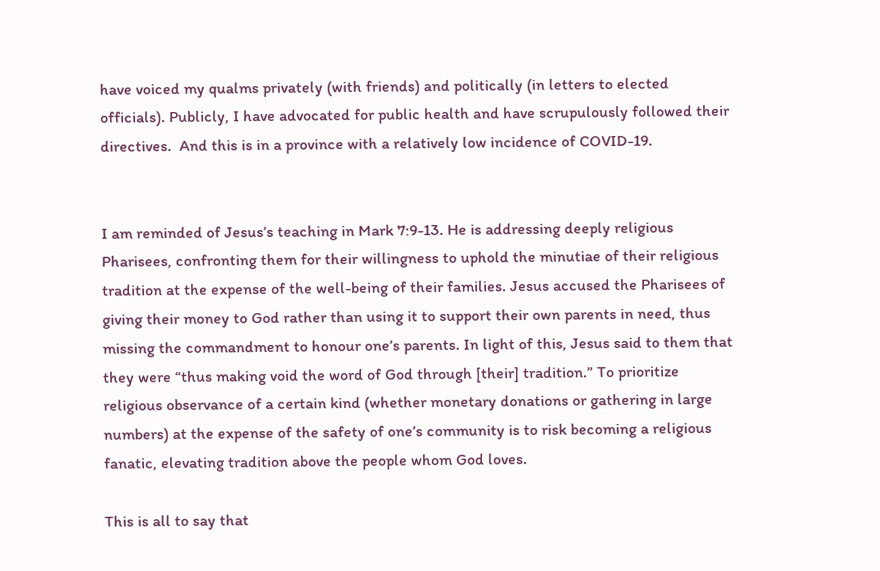have voiced my qualms privately (with friends) and politically (in letters to elected officials). Publicly, I have advocated for public health and have scrupulously followed their directives.  And this is in a province with a relatively low incidence of COVID-19.


I am reminded of Jesus’s teaching in Mark 7:9-13. He is addressing deeply religious Pharisees, confronting them for their willingness to uphold the minutiae of their religious tradition at the expense of the well-being of their families. Jesus accused the Pharisees of giving their money to God rather than using it to support their own parents in need, thus missing the commandment to honour one’s parents. In light of this, Jesus said to them that they were “thus making void the word of God through [their] tradition.” To prioritize religious observance of a certain kind (whether monetary donations or gathering in large numbers) at the expense of the safety of one’s community is to risk becoming a religious fanatic, elevating tradition above the people whom God loves.

This is all to say that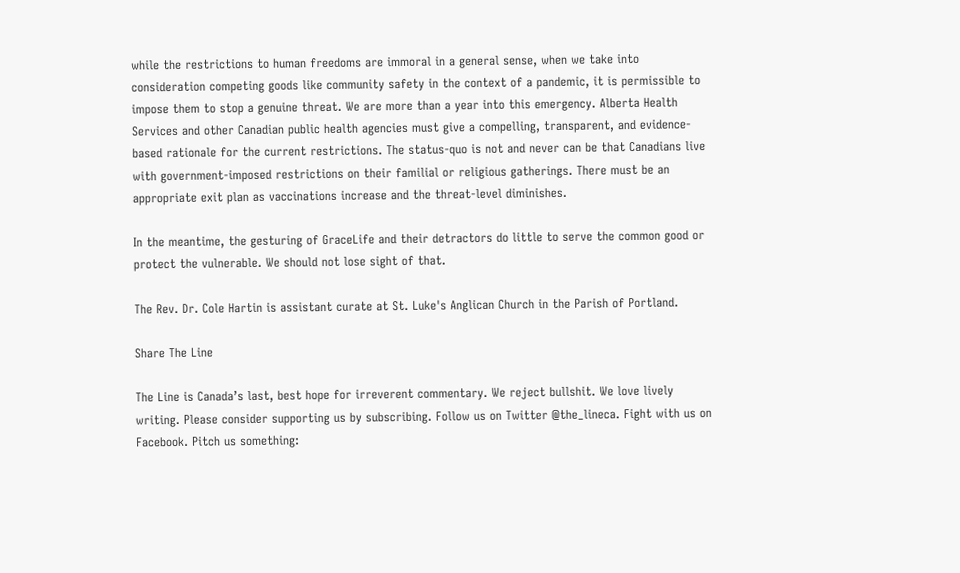while the restrictions to human freedoms are immoral in a general sense, when we take into consideration competing goods like community safety in the context of a pandemic, it is permissible to impose them to stop a genuine threat. We are more than a year into this emergency. Alberta Health Services and other Canadian public health agencies must give a compelling, transparent, and evidence-based rationale for the current restrictions. The status-quo is not and never can be that Canadians live with government-imposed restrictions on their familial or religious gatherings. There must be an appropriate exit plan as vaccinations increase and the threat-level diminishes.

In the meantime, the gesturing of GraceLife and their detractors do little to serve the common good or protect the vulnerable. We should not lose sight of that.

The Rev. Dr. Cole Hartin is assistant curate at St. Luke's Anglican Church in the Parish of Portland.

Share The Line

The Line is Canada’s last, best hope for irreverent commentary. We reject bullshit. We love lively writing. Please consider supporting us by subscribing. Follow us on Twitter @the_lineca. Fight with us on Facebook. Pitch us something: